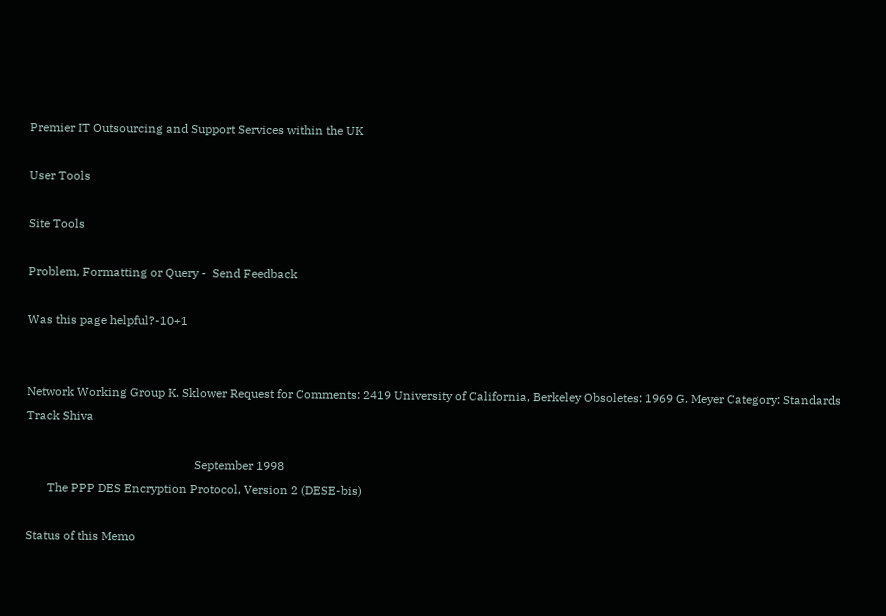Premier IT Outsourcing and Support Services within the UK

User Tools

Site Tools

Problem, Formatting or Query -  Send Feedback

Was this page helpful?-10+1


Network Working Group K. Sklower Request for Comments: 2419 University of California, Berkeley Obsoletes: 1969 G. Meyer Category: Standards Track Shiva

                                                        September 1998
       The PPP DES Encryption Protocol, Version 2 (DESE-bis)

Status of this Memo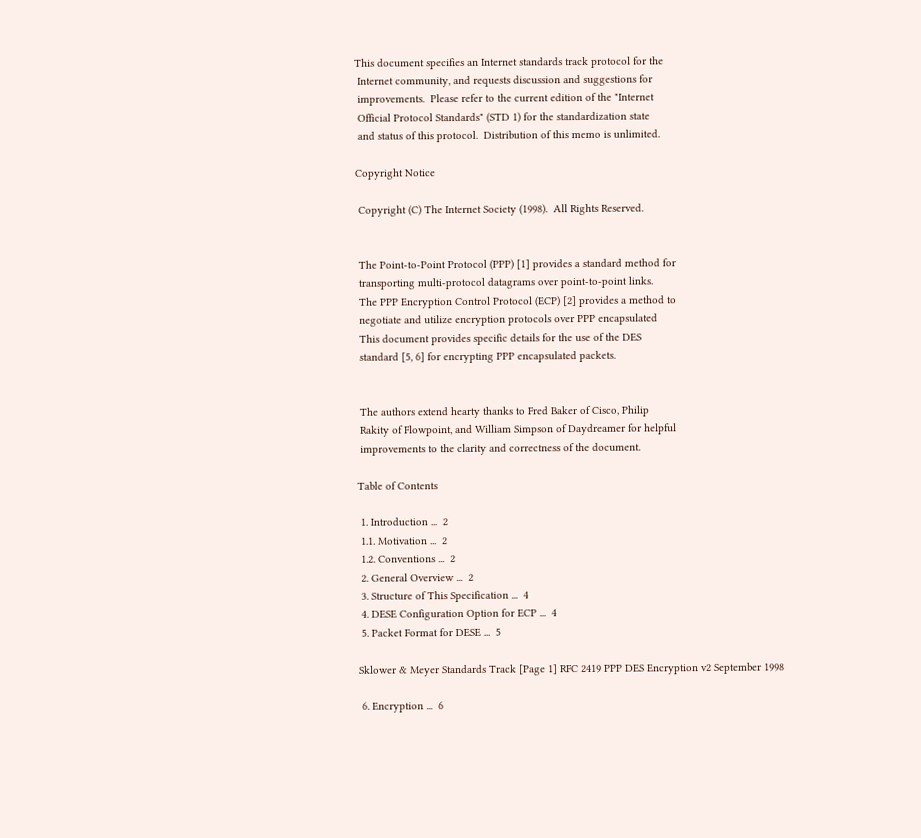This document specifies an Internet standards track protocol for the
 Internet community, and requests discussion and suggestions for
 improvements.  Please refer to the current edition of the "Internet
 Official Protocol Standards" (STD 1) for the standardization state
 and status of this protocol.  Distribution of this memo is unlimited.

Copyright Notice

 Copyright (C) The Internet Society (1998).  All Rights Reserved.


 The Point-to-Point Protocol (PPP) [1] provides a standard method for
 transporting multi-protocol datagrams over point-to-point links.
 The PPP Encryption Control Protocol (ECP) [2] provides a method to
 negotiate and utilize encryption protocols over PPP encapsulated
 This document provides specific details for the use of the DES
 standard [5, 6] for encrypting PPP encapsulated packets.


 The authors extend hearty thanks to Fred Baker of Cisco, Philip
 Rakity of Flowpoint, and William Simpson of Daydreamer for helpful
 improvements to the clarity and correctness of the document.

Table of Contents

 1. Introduction ...  2
 1.1. Motivation ...  2
 1.2. Conventions ...  2
 2. General Overview ...  2
 3. Structure of This Specification ...  4
 4. DESE Configuration Option for ECP ...  4
 5. Packet Format for DESE ...  5

Sklower & Meyer Standards Track [Page 1] RFC 2419 PPP DES Encryption v2 September 1998

 6. Encryption ...  6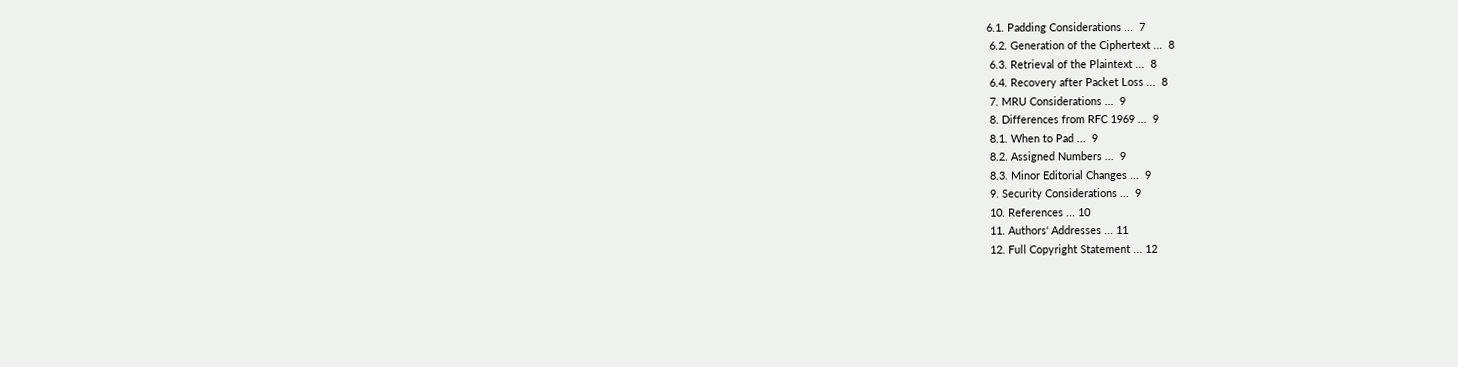6.1. Padding Considerations ...  7
 6.2. Generation of the Ciphertext ...  8
 6.3. Retrieval of the Plaintext ...  8
 6.4. Recovery after Packet Loss ...  8
 7. MRU Considerations ...  9
 8. Differences from RFC 1969 ...  9
 8.1. When to Pad ...  9
 8.2. Assigned Numbers ...  9
 8.3. Minor Editorial Changes ...  9
 9. Security Considerations ...  9
 10. References ... 10
 11. Authors' Addresses ... 11
 12. Full Copyright Statement ... 12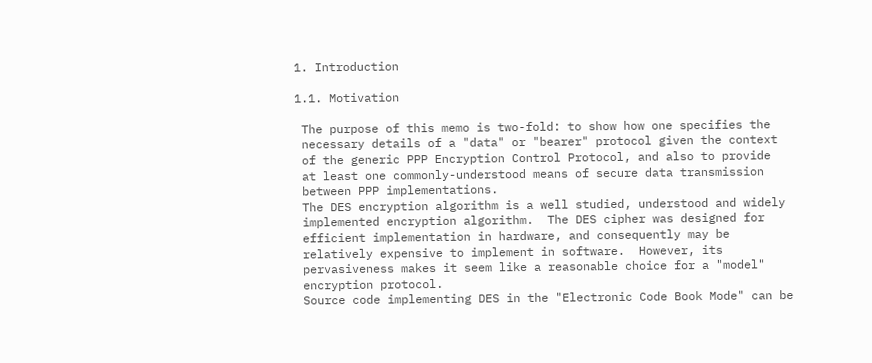1. Introduction

1.1. Motivation

 The purpose of this memo is two-fold: to show how one specifies the
 necessary details of a "data" or "bearer" protocol given the context
 of the generic PPP Encryption Control Protocol, and also to provide
 at least one commonly-understood means of secure data transmission
 between PPP implementations.
 The DES encryption algorithm is a well studied, understood and widely
 implemented encryption algorithm.  The DES cipher was designed for
 efficient implementation in hardware, and consequently may be
 relatively expensive to implement in software.  However, its
 pervasiveness makes it seem like a reasonable choice for a "model"
 encryption protocol.
 Source code implementing DES in the "Electronic Code Book Mode" can be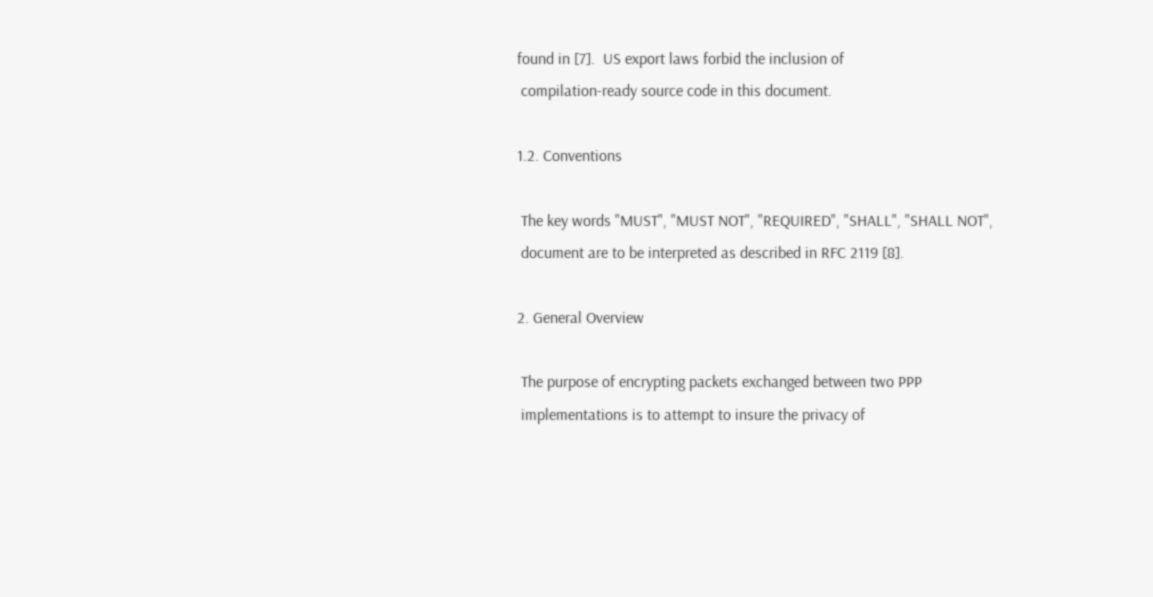found in [7].  US export laws forbid the inclusion of
 compilation-ready source code in this document.

1.2. Conventions

 The key words "MUST", "MUST NOT", "REQUIRED", "SHALL", "SHALL NOT",
 document are to be interpreted as described in RFC 2119 [8].

2. General Overview

 The purpose of encrypting packets exchanged between two PPP
 implementations is to attempt to insure the privacy of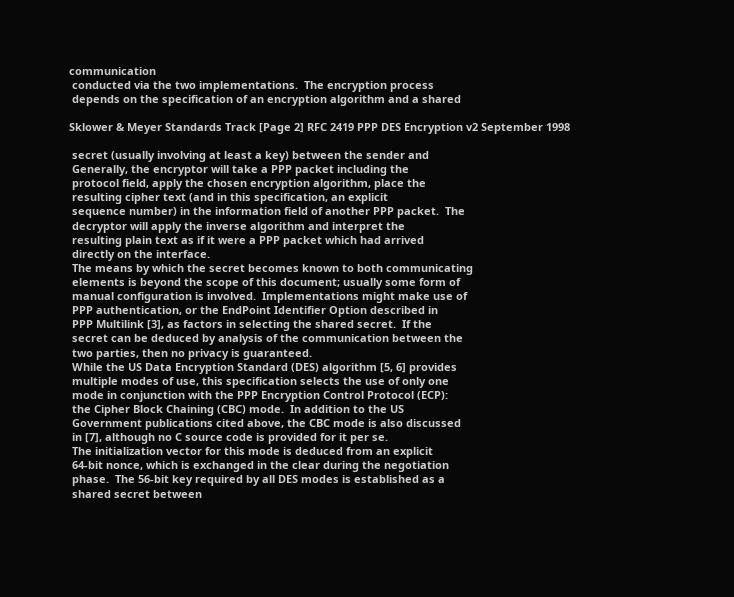communication
 conducted via the two implementations.  The encryption process
 depends on the specification of an encryption algorithm and a shared

Sklower & Meyer Standards Track [Page 2] RFC 2419 PPP DES Encryption v2 September 1998

 secret (usually involving at least a key) between the sender and
 Generally, the encryptor will take a PPP packet including the
 protocol field, apply the chosen encryption algorithm, place the
 resulting cipher text (and in this specification, an explicit
 sequence number) in the information field of another PPP packet.  The
 decryptor will apply the inverse algorithm and interpret the
 resulting plain text as if it were a PPP packet which had arrived
 directly on the interface.
 The means by which the secret becomes known to both communicating
 elements is beyond the scope of this document; usually some form of
 manual configuration is involved.  Implementations might make use of
 PPP authentication, or the EndPoint Identifier Option described in
 PPP Multilink [3], as factors in selecting the shared secret.  If the
 secret can be deduced by analysis of the communication between the
 two parties, then no privacy is guaranteed.
 While the US Data Encryption Standard (DES) algorithm [5, 6] provides
 multiple modes of use, this specification selects the use of only one
 mode in conjunction with the PPP Encryption Control Protocol (ECP):
 the Cipher Block Chaining (CBC) mode.  In addition to the US
 Government publications cited above, the CBC mode is also discussed
 in [7], although no C source code is provided for it per se.
 The initialization vector for this mode is deduced from an explicit
 64-bit nonce, which is exchanged in the clear during the negotiation
 phase.  The 56-bit key required by all DES modes is established as a
 shared secret between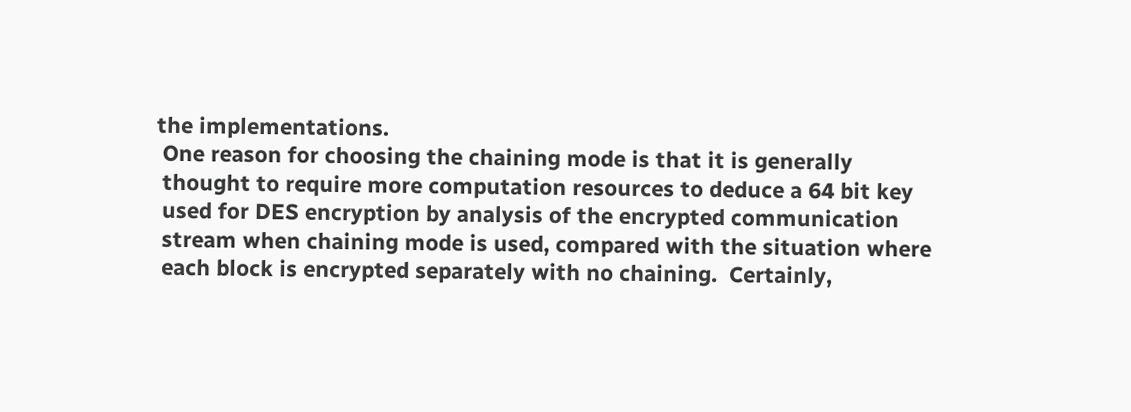the implementations.
 One reason for choosing the chaining mode is that it is generally
 thought to require more computation resources to deduce a 64 bit key
 used for DES encryption by analysis of the encrypted communication
 stream when chaining mode is used, compared with the situation where
 each block is encrypted separately with no chaining.  Certainly,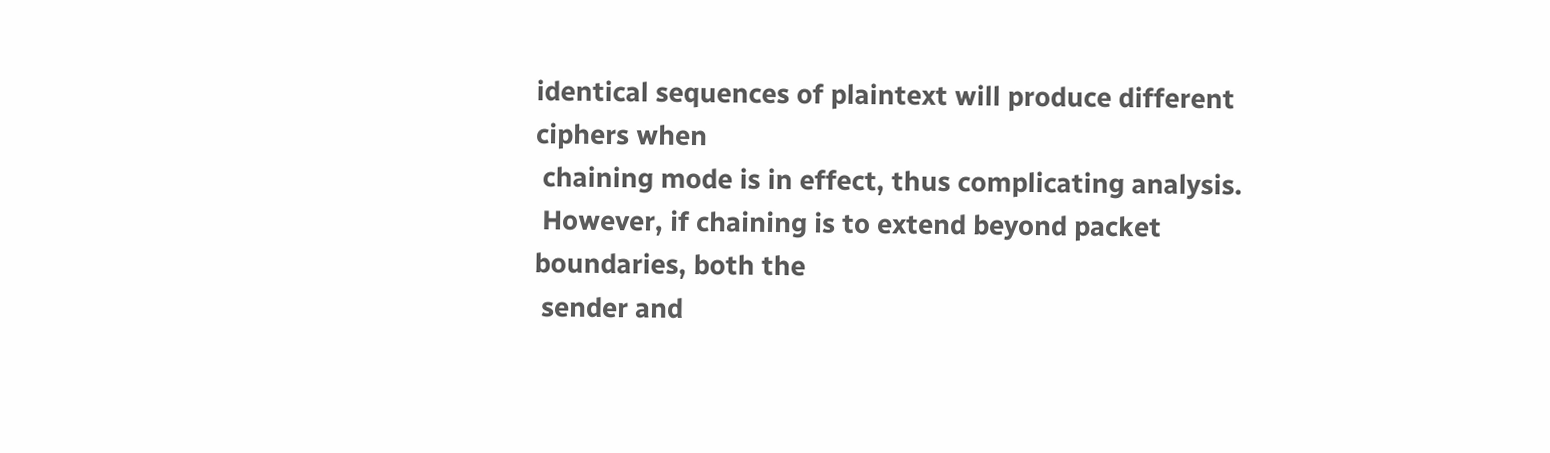identical sequences of plaintext will produce different ciphers when
 chaining mode is in effect, thus complicating analysis.
 However, if chaining is to extend beyond packet boundaries, both the
 sender and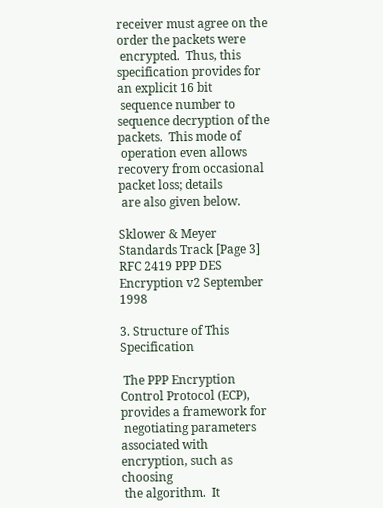receiver must agree on the order the packets were
 encrypted.  Thus, this specification provides for an explicit 16 bit
 sequence number to sequence decryption of the packets.  This mode of
 operation even allows recovery from occasional packet loss; details
 are also given below.

Sklower & Meyer Standards Track [Page 3] RFC 2419 PPP DES Encryption v2 September 1998

3. Structure of This Specification

 The PPP Encryption Control Protocol (ECP), provides a framework for
 negotiating parameters associated with encryption, such as choosing
 the algorithm.  It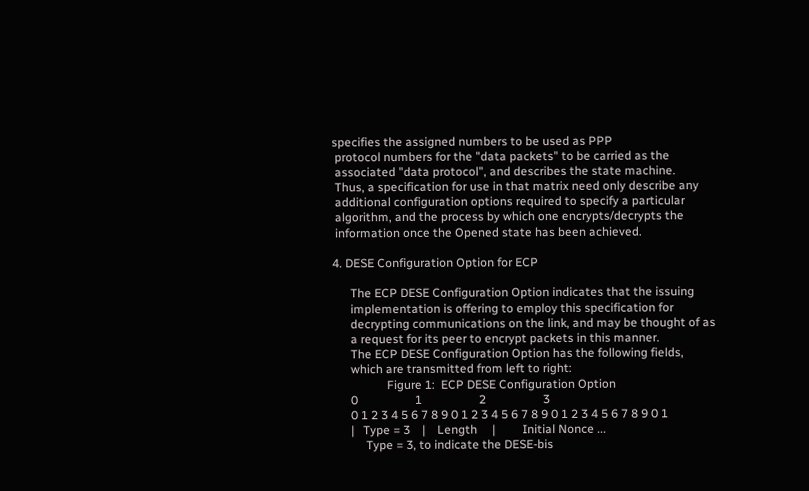specifies the assigned numbers to be used as PPP
 protocol numbers for the "data packets" to be carried as the
 associated "data protocol", and describes the state machine.
 Thus, a specification for use in that matrix need only describe any
 additional configuration options required to specify a particular
 algorithm, and the process by which one encrypts/decrypts the
 information once the Opened state has been achieved.

4. DESE Configuration Option for ECP

      The ECP DESE Configuration Option indicates that the issuing
      implementation is offering to employ this specification for
      decrypting communications on the link, and may be thought of as
      a request for its peer to encrypt packets in this manner.
      The ECP DESE Configuration Option has the following fields,
      which are transmitted from left to right:
                  Figure 1:  ECP DESE Configuration Option
      0                   1                   2                   3
      0 1 2 3 4 5 6 7 8 9 0 1 2 3 4 5 6 7 8 9 0 1 2 3 4 5 6 7 8 9 0 1
      |   Type = 3    |    Length     |         Initial Nonce ...
           Type = 3, to indicate the DESE-bis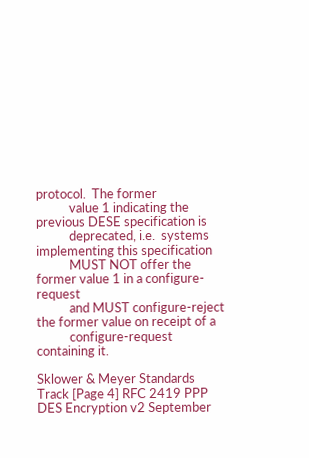protocol.  The former
           value 1 indicating the previous DESE specification is
           deprecated, i.e.  systems implementing this specification
           MUST NOT offer the former value 1 in a configure-request
           and MUST configure-reject the former value on receipt of a
           configure-request containing it.

Sklower & Meyer Standards Track [Page 4] RFC 2419 PPP DES Encryption v2 September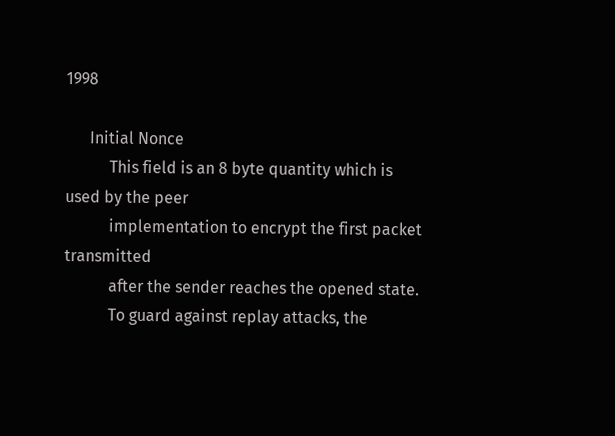1998

      Initial Nonce
           This field is an 8 byte quantity which is used by the peer
           implementation to encrypt the first packet transmitted
           after the sender reaches the opened state.
           To guard against replay attacks, the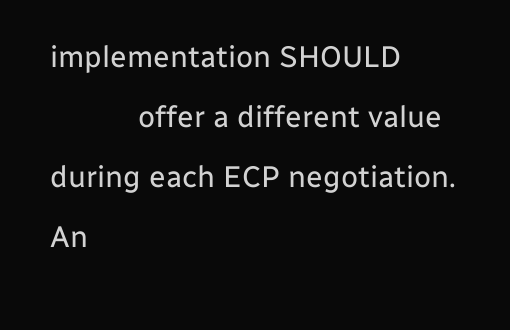implementation SHOULD
           offer a different value during each ECP negotiation.  An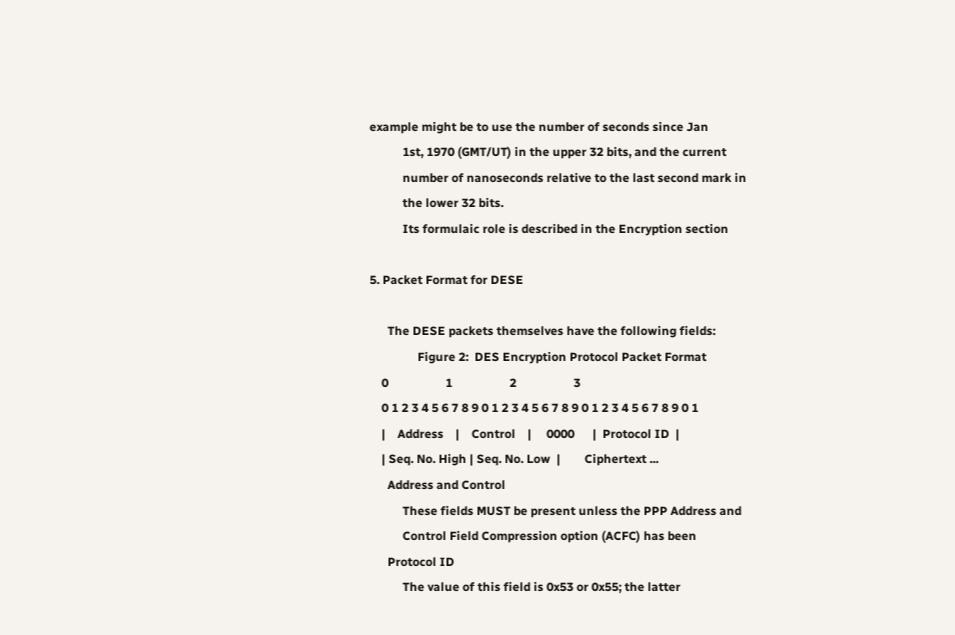example might be to use the number of seconds since Jan
           1st, 1970 (GMT/UT) in the upper 32 bits, and the current
           number of nanoseconds relative to the last second mark in
           the lower 32 bits.
           Its formulaic role is described in the Encryption section

5. Packet Format for DESE

      The DESE packets themselves have the following fields:
                Figure 2:  DES Encryption Protocol Packet Format
    0                   1                   2                   3
    0 1 2 3 4 5 6 7 8 9 0 1 2 3 4 5 6 7 8 9 0 1 2 3 4 5 6 7 8 9 0 1
    |    Address    |    Control    |     0000      |  Protocol ID  |
    | Seq. No. High | Seq. No. Low  |        Ciphertext ...
      Address and Control
           These fields MUST be present unless the PPP Address and
           Control Field Compression option (ACFC) has been
      Protocol ID
           The value of this field is 0x53 or 0x55; the latter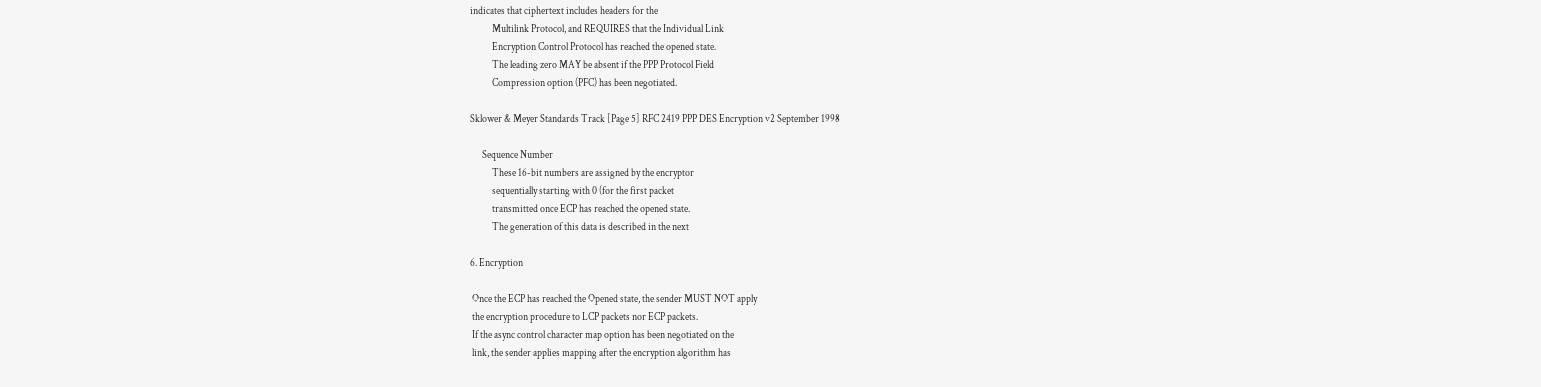indicates that ciphertext includes headers for the
           Multilink Protocol, and REQUIRES that the Individual Link
           Encryption Control Protocol has reached the opened state.
           The leading zero MAY be absent if the PPP Protocol Field
           Compression option (PFC) has been negotiated.

Sklower & Meyer Standards Track [Page 5] RFC 2419 PPP DES Encryption v2 September 1998

      Sequence Number
           These 16-bit numbers are assigned by the encryptor
           sequentially starting with 0 (for the first packet
           transmitted once ECP has reached the opened state.
           The generation of this data is described in the next

6. Encryption

 Once the ECP has reached the Opened state, the sender MUST NOT apply
 the encryption procedure to LCP packets nor ECP packets.
 If the async control character map option has been negotiated on the
 link, the sender applies mapping after the encryption algorithm has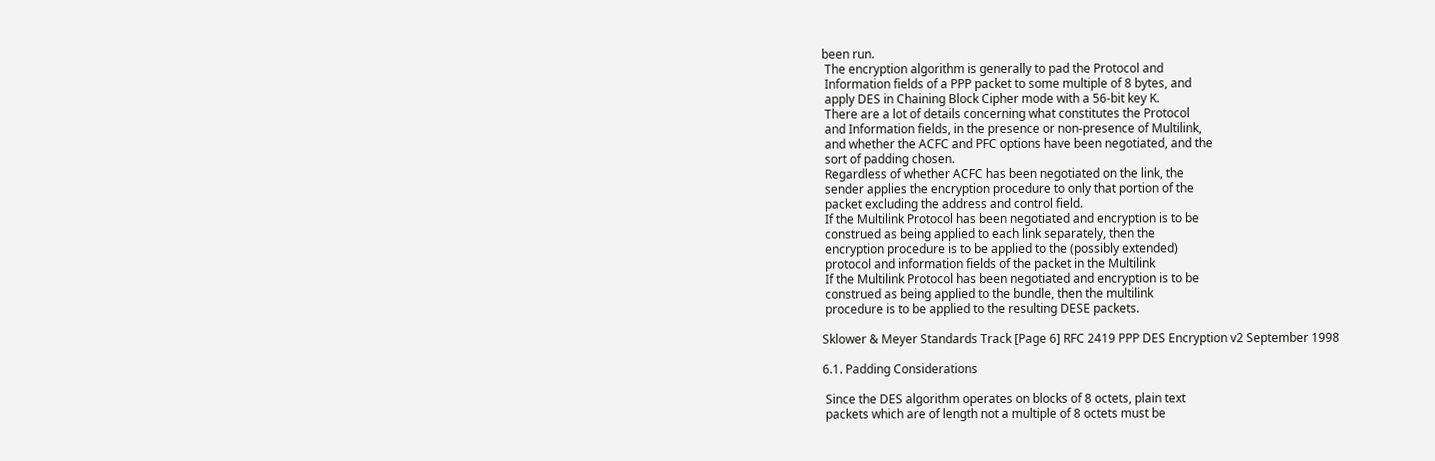been run.
 The encryption algorithm is generally to pad the Protocol and
 Information fields of a PPP packet to some multiple of 8 bytes, and
 apply DES in Chaining Block Cipher mode with a 56-bit key K.
 There are a lot of details concerning what constitutes the Protocol
 and Information fields, in the presence or non-presence of Multilink,
 and whether the ACFC and PFC options have been negotiated, and the
 sort of padding chosen.
 Regardless of whether ACFC has been negotiated on the link, the
 sender applies the encryption procedure to only that portion of the
 packet excluding the address and control field.
 If the Multilink Protocol has been negotiated and encryption is to be
 construed as being applied to each link separately, then the
 encryption procedure is to be applied to the (possibly extended)
 protocol and information fields of the packet in the Multilink
 If the Multilink Protocol has been negotiated and encryption is to be
 construed as being applied to the bundle, then the multilink
 procedure is to be applied to the resulting DESE packets.

Sklower & Meyer Standards Track [Page 6] RFC 2419 PPP DES Encryption v2 September 1998

6.1. Padding Considerations

 Since the DES algorithm operates on blocks of 8 octets, plain text
 packets which are of length not a multiple of 8 octets must be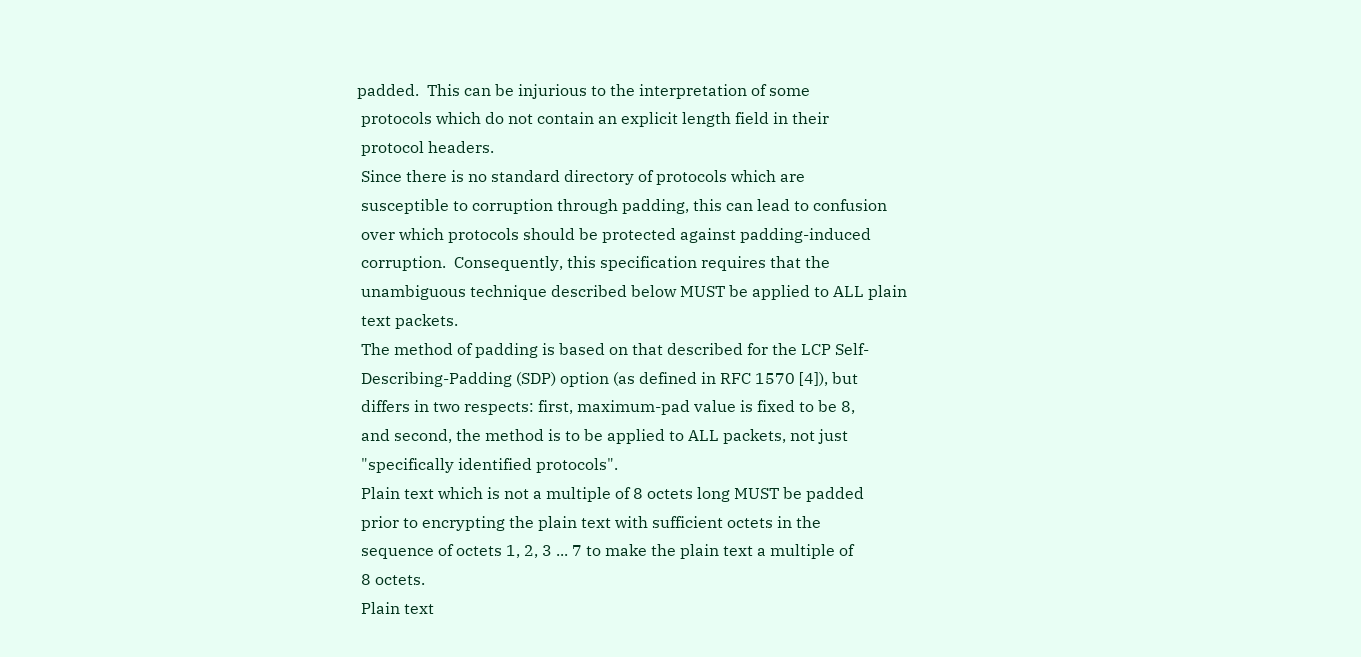padded.  This can be injurious to the interpretation of some
 protocols which do not contain an explicit length field in their
 protocol headers.
 Since there is no standard directory of protocols which are
 susceptible to corruption through padding, this can lead to confusion
 over which protocols should be protected against padding-induced
 corruption.  Consequently, this specification requires that the
 unambiguous technique described below MUST be applied to ALL plain
 text packets.
 The method of padding is based on that described for the LCP Self-
 Describing-Padding (SDP) option (as defined in RFC 1570 [4]), but
 differs in two respects: first, maximum-pad value is fixed to be 8,
 and second, the method is to be applied to ALL packets, not just
 "specifically identified protocols".
 Plain text which is not a multiple of 8 octets long MUST be padded
 prior to encrypting the plain text with sufficient octets in the
 sequence of octets 1, 2, 3 ... 7 to make the plain text a multiple of
 8 octets.
 Plain text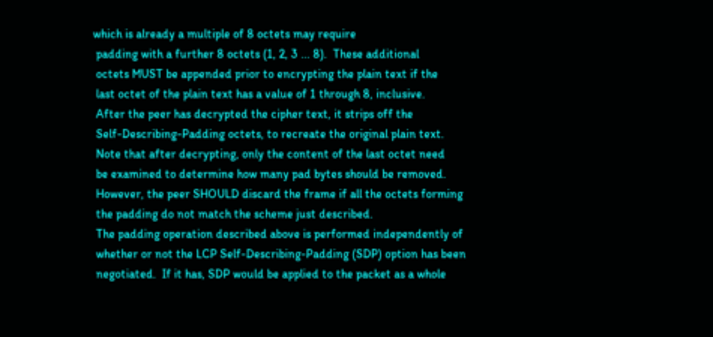which is already a multiple of 8 octets may require
 padding with a further 8 octets (1, 2, 3 ... 8).  These additional
 octets MUST be appended prior to encrypting the plain text if the
 last octet of the plain text has a value of 1 through 8, inclusive.
 After the peer has decrypted the cipher text, it strips off the
 Self-Describing-Padding octets, to recreate the original plain text.
 Note that after decrypting, only the content of the last octet need
 be examined to determine how many pad bytes should be removed.
 However, the peer SHOULD discard the frame if all the octets forming
 the padding do not match the scheme just described.
 The padding operation described above is performed independently of
 whether or not the LCP Self-Describing-Padding (SDP) option has been
 negotiated.  If it has, SDP would be applied to the packet as a whole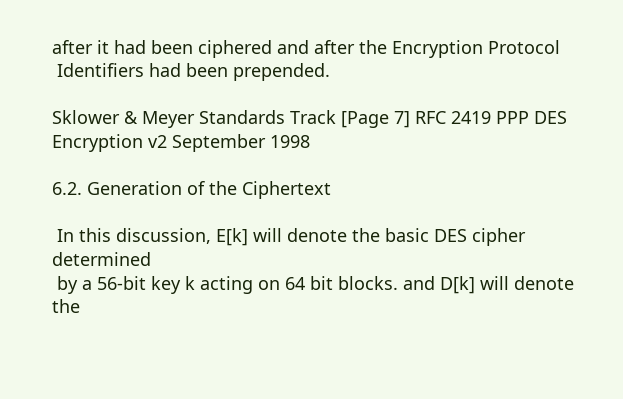after it had been ciphered and after the Encryption Protocol
 Identifiers had been prepended.

Sklower & Meyer Standards Track [Page 7] RFC 2419 PPP DES Encryption v2 September 1998

6.2. Generation of the Ciphertext

 In this discussion, E[k] will denote the basic DES cipher determined
 by a 56-bit key k acting on 64 bit blocks. and D[k] will denote the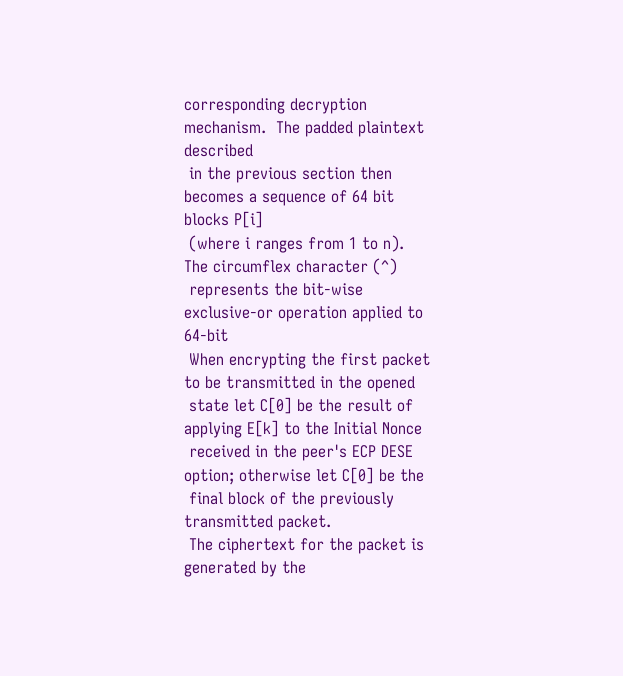corresponding decryption mechanism.  The padded plaintext described
 in the previous section then becomes a sequence of 64 bit blocks P[i]
 (where i ranges from 1 to n).  The circumflex character (^)
 represents the bit-wise exclusive-or operation applied to 64-bit
 When encrypting the first packet to be transmitted in the opened
 state let C[0] be the result of applying E[k] to the Initial Nonce
 received in the peer's ECP DESE option; otherwise let C[0] be the
 final block of the previously transmitted packet.
 The ciphertext for the packet is generated by the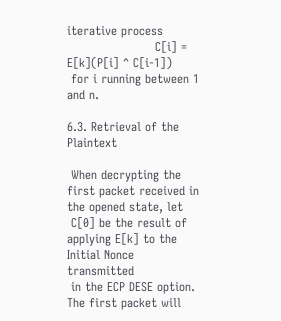iterative process
                      C[i] = E[k](P[i] ^ C[i-1])
 for i running between 1 and n.

6.3. Retrieval of the Plaintext

 When decrypting the first packet received in the opened state, let
 C[0] be the result of applying E[k] to the Initial Nonce transmitted
 in the ECP DESE option.  The first packet will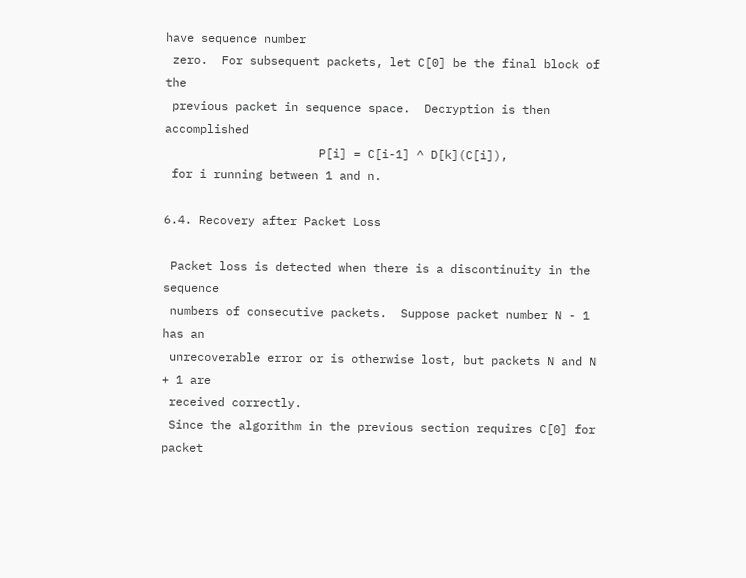have sequence number
 zero.  For subsequent packets, let C[0] be the final block of the
 previous packet in sequence space.  Decryption is then accomplished
                      P[i] = C[i-1] ^ D[k](C[i]),
 for i running between 1 and n.

6.4. Recovery after Packet Loss

 Packet loss is detected when there is a discontinuity in the sequence
 numbers of consecutive packets.  Suppose packet number N - 1 has an
 unrecoverable error or is otherwise lost, but packets N and N + 1 are
 received correctly.
 Since the algorithm in the previous section requires C[0] for packet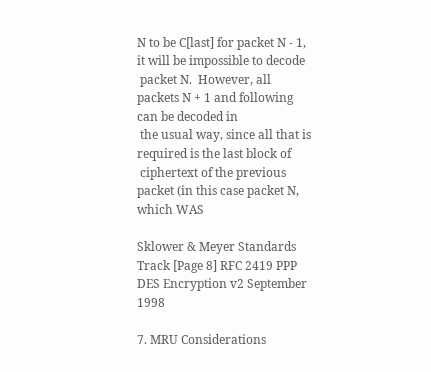N to be C[last] for packet N - 1, it will be impossible to decode
 packet N.  However, all packets N + 1 and following can be decoded in
 the usual way, since all that is required is the last block of
 ciphertext of the previous packet (in this case packet N, which WAS

Sklower & Meyer Standards Track [Page 8] RFC 2419 PPP DES Encryption v2 September 1998

7. MRU Considerations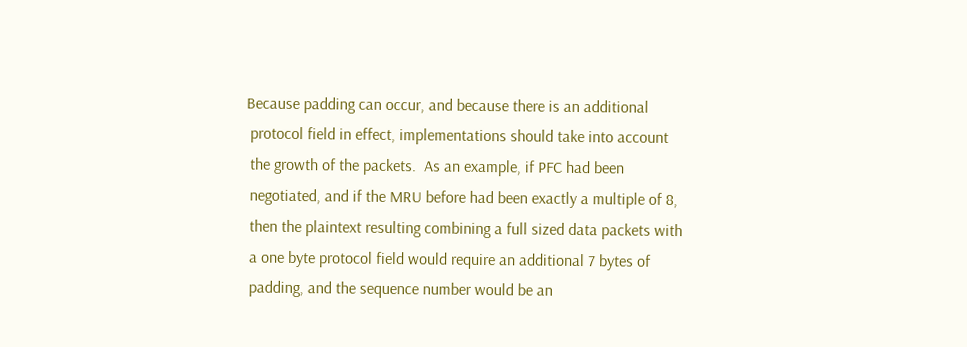Because padding can occur, and because there is an additional
 protocol field in effect, implementations should take into account
 the growth of the packets.  As an example, if PFC had been
 negotiated, and if the MRU before had been exactly a multiple of 8,
 then the plaintext resulting combining a full sized data packets with
 a one byte protocol field would require an additional 7 bytes of
 padding, and the sequence number would be an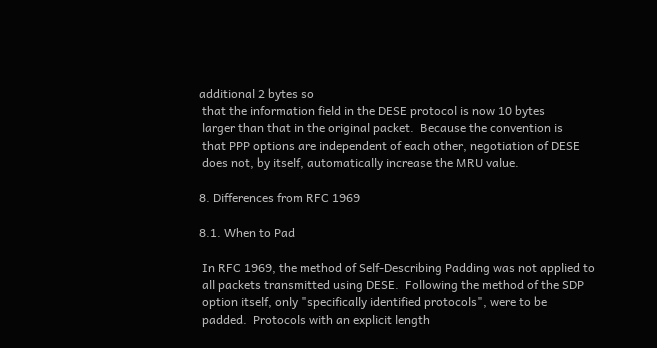additional 2 bytes so
 that the information field in the DESE protocol is now 10 bytes
 larger than that in the original packet.  Because the convention is
 that PPP options are independent of each other, negotiation of DESE
 does not, by itself, automatically increase the MRU value.

8. Differences from RFC 1969

8.1. When to Pad

 In RFC 1969, the method of Self-Describing Padding was not applied to
 all packets transmitted using DESE.  Following the method of the SDP
 option itself, only "specifically identified protocols", were to be
 padded.  Protocols with an explicit length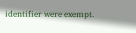identifier were exempt.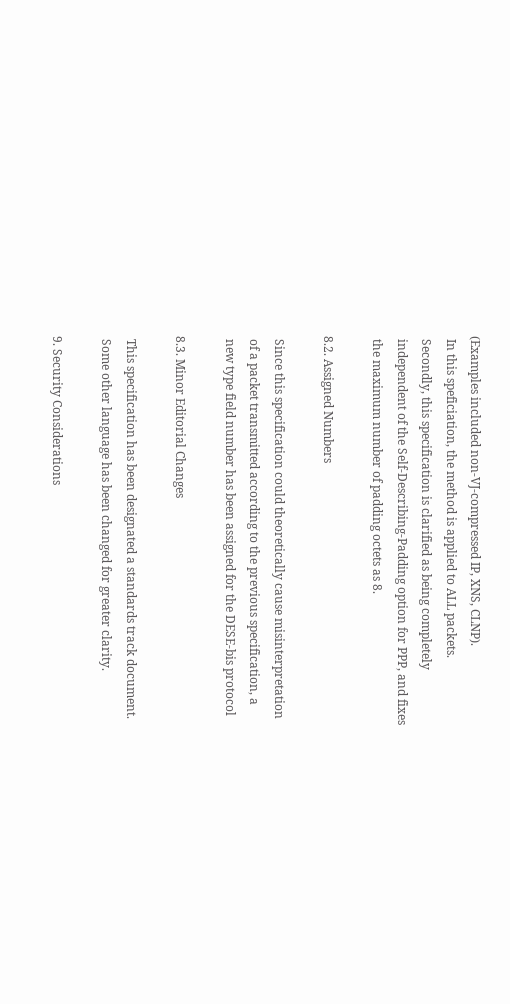(Examples included non-VJ-compressed IP, XNS, CLNP).
 In this speficiation, the method is applied to ALL packets.
 Secondly, this specification is clarified as being completely
 independent of the Self-Describing-Padding option for PPP, and fixes
 the maximum number of padding octets as 8.

8.2. Assigned Numbers

 Since this specification could theoretically cause misinterpretation
 of a packet transmitted according to the previous specification, a
 new type field number has been assigned for the DESE-bis protocol

8.3. Minor Editorial Changes

 This specification has been designated a standards track document.
 Some other language has been changed for greater clarity.

9. Security Considerations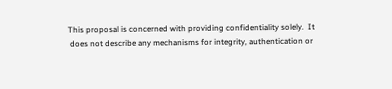This proposal is concerned with providing confidentiality solely.  It
 does not describe any mechanisms for integrity, authentication or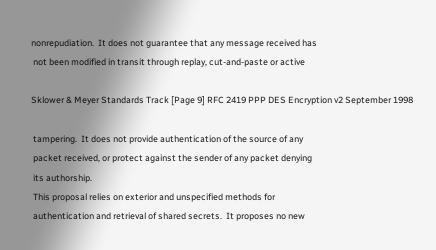nonrepudiation.  It does not guarantee that any message received has
 not been modified in transit through replay, cut-and-paste or active

Sklower & Meyer Standards Track [Page 9] RFC 2419 PPP DES Encryption v2 September 1998

 tampering.  It does not provide authentication of the source of any
 packet received, or protect against the sender of any packet denying
 its authorship.
 This proposal relies on exterior and unspecified methods for
 authentication and retrieval of shared secrets.  It proposes no new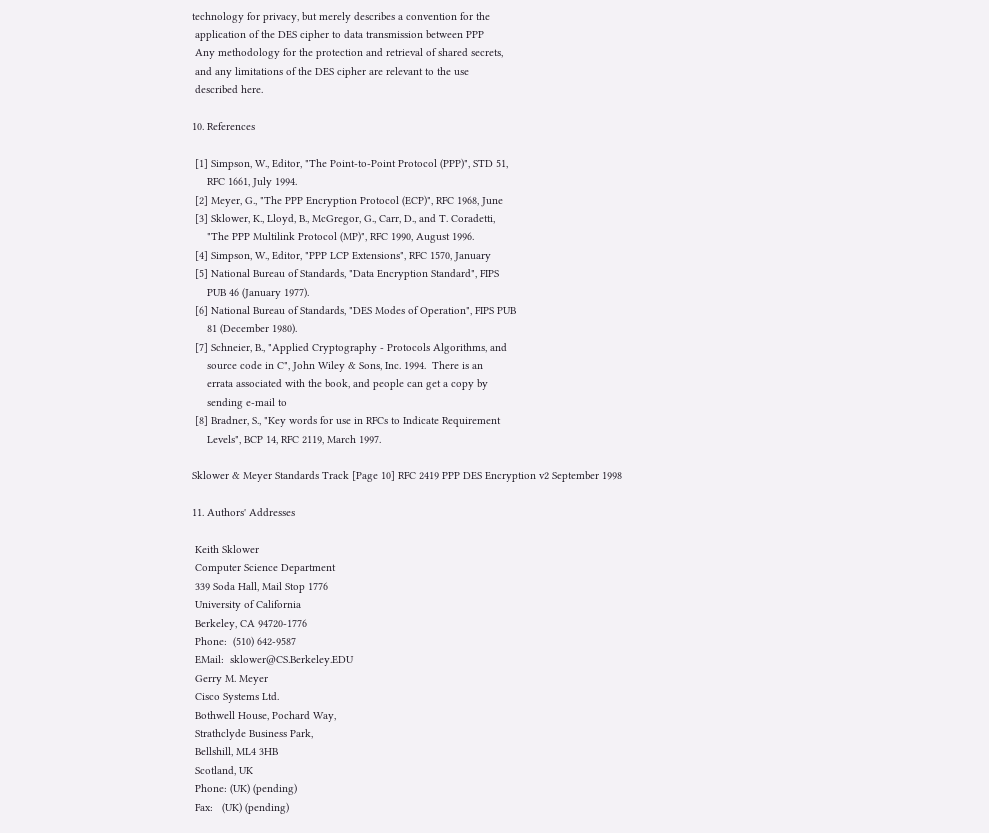technology for privacy, but merely describes a convention for the
 application of the DES cipher to data transmission between PPP
 Any methodology for the protection and retrieval of shared secrets,
 and any limitations of the DES cipher are relevant to the use
 described here.

10. References

 [1] Simpson, W., Editor, "The Point-to-Point Protocol (PPP)", STD 51,
     RFC 1661, July 1994.
 [2] Meyer, G., "The PPP Encryption Protocol (ECP)", RFC 1968, June
 [3] Sklower, K., Lloyd, B., McGregor, G., Carr, D., and T. Coradetti,
     "The PPP Multilink Protocol (MP)", RFC 1990, August 1996.
 [4] Simpson, W., Editor, "PPP LCP Extensions", RFC 1570, January
 [5] National Bureau of Standards, "Data Encryption Standard", FIPS
     PUB 46 (January 1977).
 [6] National Bureau of Standards, "DES Modes of Operation", FIPS PUB
     81 (December 1980).
 [7] Schneier, B., "Applied Cryptography - Protocols Algorithms, and
     source code in C", John Wiley & Sons, Inc. 1994.  There is an
     errata associated with the book, and people can get a copy by
     sending e-mail to
 [8] Bradner, S., "Key words for use in RFCs to Indicate Requirement
     Levels", BCP 14, RFC 2119, March 1997.

Sklower & Meyer Standards Track [Page 10] RFC 2419 PPP DES Encryption v2 September 1998

11. Authors' Addresses

 Keith Sklower
 Computer Science Department
 339 Soda Hall, Mail Stop 1776
 University of California
 Berkeley, CA 94720-1776
 Phone:  (510) 642-9587
 EMail:  sklower@CS.Berkeley.EDU
 Gerry M. Meyer
 Cisco Systems Ltd.
 Bothwell House, Pochard Way,
 Strathclyde Business Park,
 Bellshill, ML4 3HB
 Scotland, UK
 Phone: (UK) (pending)
 Fax:   (UK) (pending)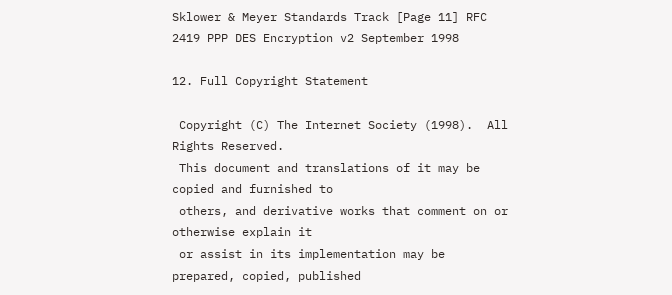Sklower & Meyer Standards Track [Page 11] RFC 2419 PPP DES Encryption v2 September 1998

12. Full Copyright Statement

 Copyright (C) The Internet Society (1998).  All Rights Reserved.
 This document and translations of it may be copied and furnished to
 others, and derivative works that comment on or otherwise explain it
 or assist in its implementation may be prepared, copied, published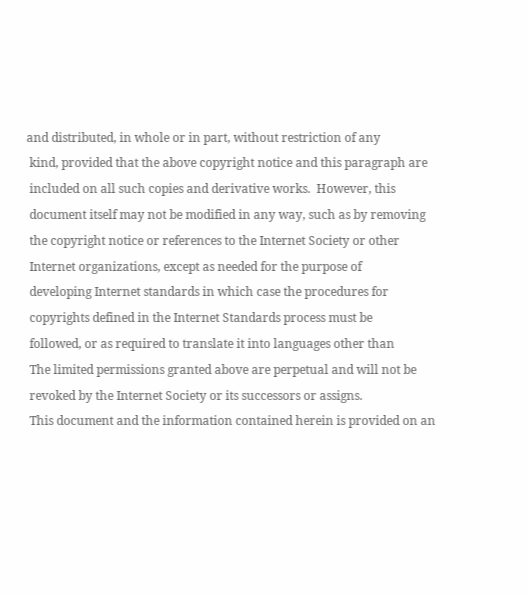and distributed, in whole or in part, without restriction of any
 kind, provided that the above copyright notice and this paragraph are
 included on all such copies and derivative works.  However, this
 document itself may not be modified in any way, such as by removing
 the copyright notice or references to the Internet Society or other
 Internet organizations, except as needed for the purpose of
 developing Internet standards in which case the procedures for
 copyrights defined in the Internet Standards process must be
 followed, or as required to translate it into languages other than
 The limited permissions granted above are perpetual and will not be
 revoked by the Internet Society or its successors or assigns.
 This document and the information contained herein is provided on an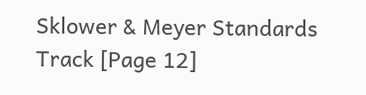Sklower & Meyer Standards Track [Page 12]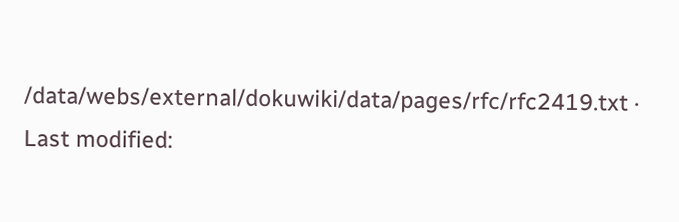/data/webs/external/dokuwiki/data/pages/rfc/rfc2419.txt · Last modified: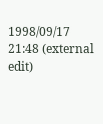1998/09/17 21:48 (external edit)